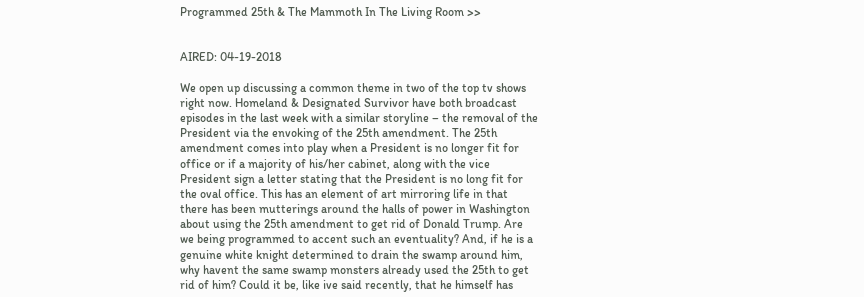Programmed 25th & The Mammoth In The Living Room >>


AIRED: 04-19-2018

We open up discussing a common theme in two of the top tv shows right now. Homeland & Designated Survivor have both broadcast episodes in the last week with a similar storyline – the removal of the President via the envoking of the 25th amendment. The 25th amendment comes into play when a President is no longer fit for office or if a majority of his/her cabinet, along with the vice President sign a letter stating that the President is no long fit for the oval office. This has an element of art mirroring life in that there has been mutterings around the halls of power in Washington about using the 25th amendment to get rid of Donald Trump. Are we being programmed to accent such an eventuality? And, if he is a genuine white knight determined to drain the swamp around him, why havent the same swamp monsters already used the 25th to get rid of him? Could it be, like ive said recently, that he himself has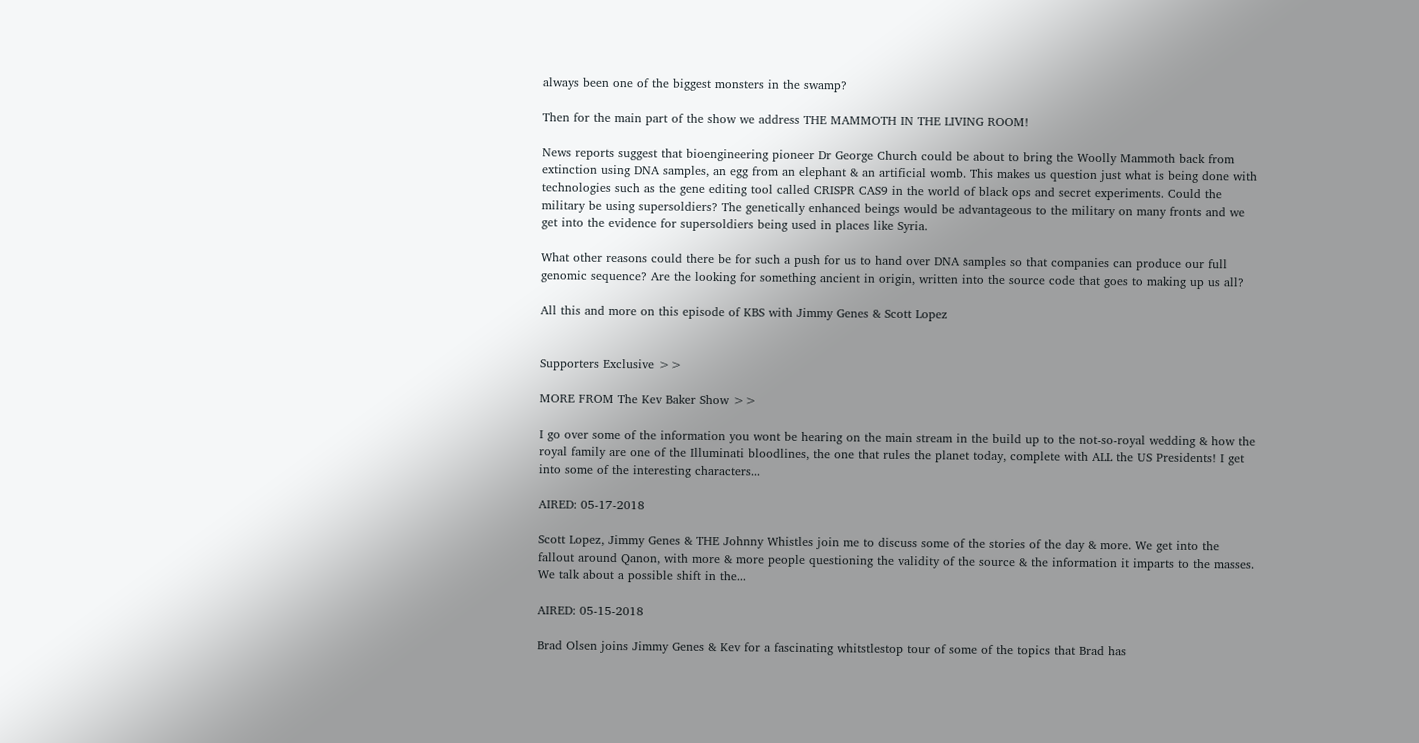always been one of the biggest monsters in the swamp?

Then for the main part of the show we address THE MAMMOTH IN THE LIVING ROOM!

News reports suggest that bioengineering pioneer Dr George Church could be about to bring the Woolly Mammoth back from extinction using DNA samples, an egg from an elephant & an artificial womb. This makes us question just what is being done with technologies such as the gene editing tool called CRISPR CAS9 in the world of black ops and secret experiments. Could the military be using supersoldiers? The genetically enhanced beings would be advantageous to the military on many fronts and we get into the evidence for supersoldiers being used in places like Syria.

What other reasons could there be for such a push for us to hand over DNA samples so that companies can produce our full genomic sequence? Are the looking for something ancient in origin, written into the source code that goes to making up us all?

All this and more on this episode of KBS with Jimmy Genes & Scott Lopez


Supporters Exclusive >>

MORE FROM The Kev Baker Show >>

I go over some of the information you wont be hearing on the main stream in the build up to the not-so-royal wedding & how the royal family are one of the Illuminati bloodlines, the one that rules the planet today, complete with ALL the US Presidents! I get into some of the interesting characters...

AIRED: 05-17-2018

Scott Lopez, Jimmy Genes & THE Johnny Whistles join me to discuss some of the stories of the day & more. We get into the fallout around Qanon, with more & more people questioning the validity of the source & the information it imparts to the masses. We talk about a possible shift in the...

AIRED: 05-15-2018

Brad Olsen joins Jimmy Genes & Kev for a fascinating whitstlestop tour of some of the topics that Brad has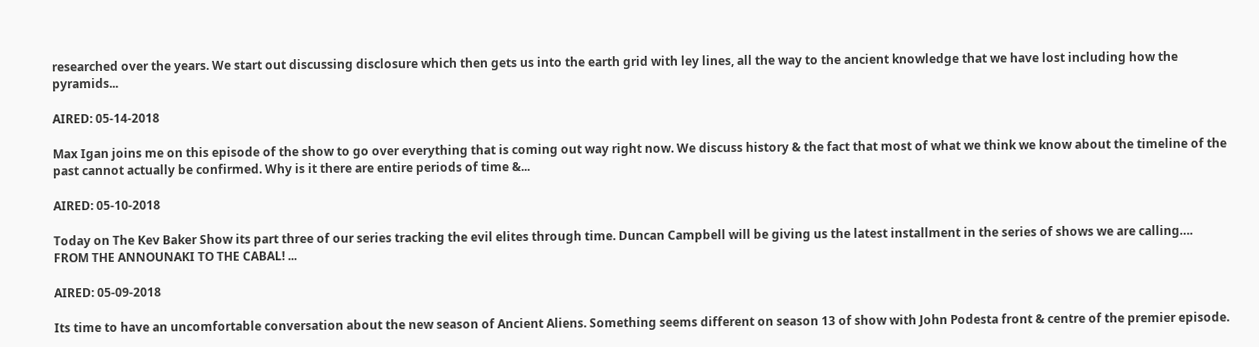researched over the years. We start out discussing disclosure which then gets us into the earth grid with ley lines, all the way to the ancient knowledge that we have lost including how the pyramids...

AIRED: 05-14-2018

Max Igan joins me on this episode of the show to go over everything that is coming out way right now. We discuss history & the fact that most of what we think we know about the timeline of the past cannot actually be confirmed. Why is it there are entire periods of time &...

AIRED: 05-10-2018

Today on The Kev Baker Show its part three of our series tracking the evil elites through time. Duncan Campbell will be giving us the latest installment in the series of shows we are calling…. FROM THE ANNOUNAKI TO THE CABAL! ...

AIRED: 05-09-2018

Its time to have an uncomfortable conversation about the new season of Ancient Aliens. Something seems different on season 13 of show with John Podesta front & centre of the premier episode.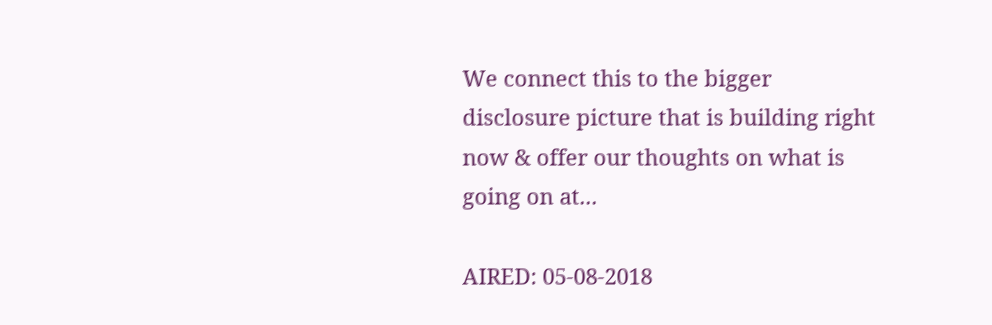We connect this to the bigger disclosure picture that is building right now & offer our thoughts on what is going on at...

AIRED: 05-08-2018